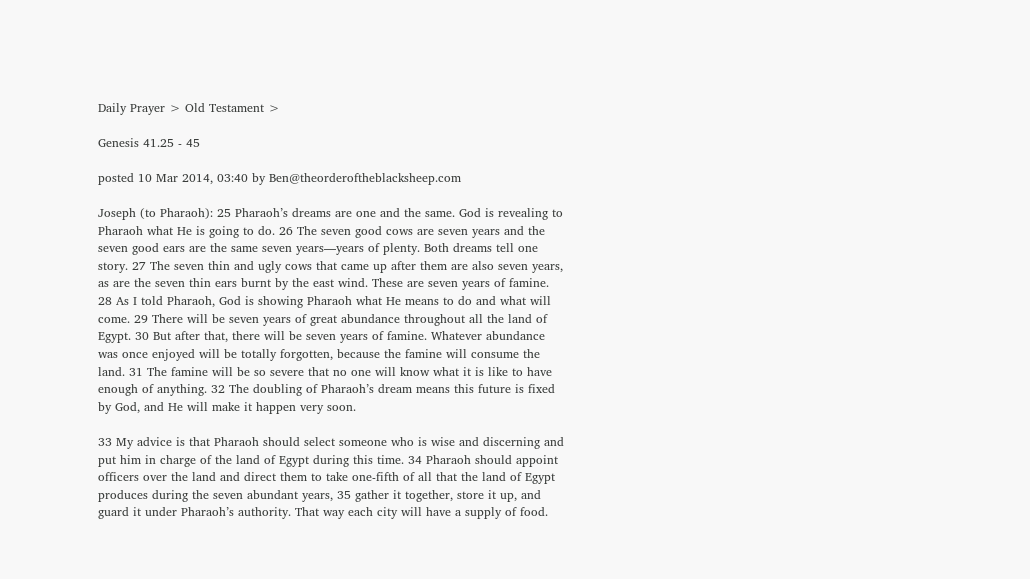Daily Prayer > Old Testament >

Genesis 41.25 - 45

posted 10 Mar 2014, 03:40 by Ben@theorderoftheblacksheep.com

Joseph (to Pharaoh): 25 Pharaoh’s dreams are one and the same. God is revealing to Pharaoh what He is going to do. 26 The seven good cows are seven years and the seven good ears are the same seven years—years of plenty. Both dreams tell one story. 27 The seven thin and ugly cows that came up after them are also seven years, as are the seven thin ears burnt by the east wind. These are seven years of famine. 28 As I told Pharaoh, God is showing Pharaoh what He means to do and what will come. 29 There will be seven years of great abundance throughout all the land of Egypt. 30 But after that, there will be seven years of famine. Whatever abundance was once enjoyed will be totally forgotten, because the famine will consume the land. 31 The famine will be so severe that no one will know what it is like to have enough of anything. 32 The doubling of Pharaoh’s dream means this future is fixed by God, and He will make it happen very soon.

33 My advice is that Pharaoh should select someone who is wise and discerning and put him in charge of the land of Egypt during this time. 34 Pharaoh should appoint officers over the land and direct them to take one-fifth of all that the land of Egypt produces during the seven abundant years, 35 gather it together, store it up, and guard it under Pharaoh’s authority. That way each city will have a supply of food.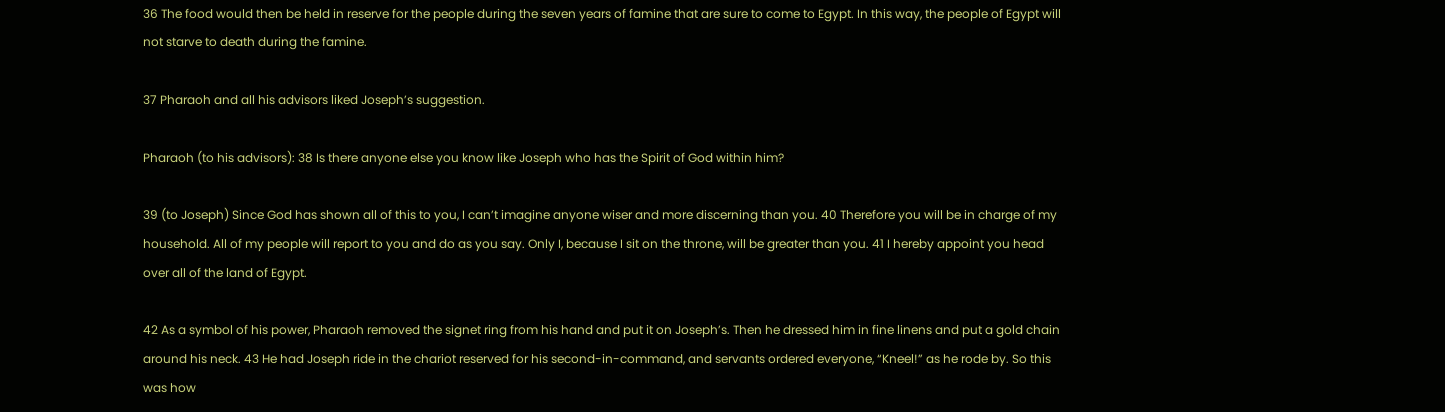36 The food would then be held in reserve for the people during the seven years of famine that are sure to come to Egypt. In this way, the people of Egypt will not starve to death during the famine.

37 Pharaoh and all his advisors liked Joseph’s suggestion.

Pharaoh (to his advisors): 38 Is there anyone else you know like Joseph who has the Spirit of God within him?

39 (to Joseph) Since God has shown all of this to you, I can’t imagine anyone wiser and more discerning than you. 40 Therefore you will be in charge of my household. All of my people will report to you and do as you say. Only I, because I sit on the throne, will be greater than you. 41 I hereby appoint you head over all of the land of Egypt.

42 As a symbol of his power, Pharaoh removed the signet ring from his hand and put it on Joseph’s. Then he dressed him in fine linens and put a gold chain around his neck. 43 He had Joseph ride in the chariot reserved for his second-in-command, and servants ordered everyone, “Kneel!” as he rode by. So this was how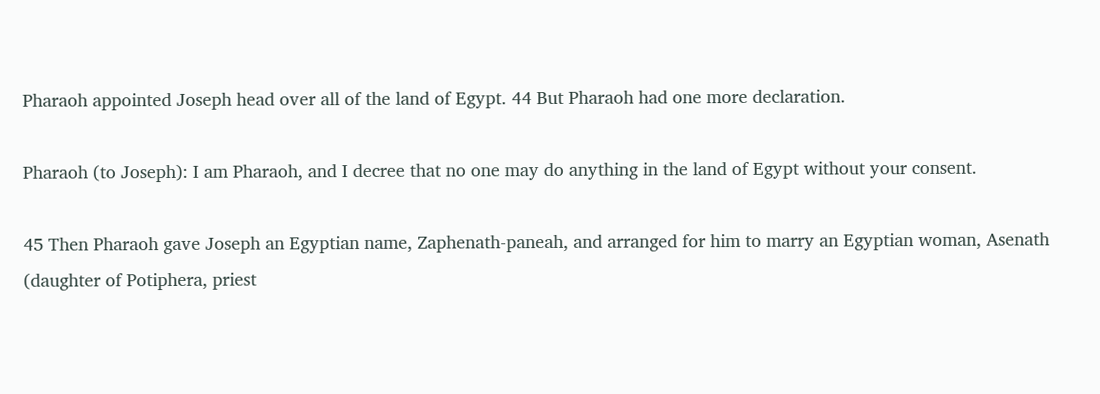Pharaoh appointed Joseph head over all of the land of Egypt. 44 But Pharaoh had one more declaration.

Pharaoh (to Joseph): I am Pharaoh, and I decree that no one may do anything in the land of Egypt without your consent.

45 Then Pharaoh gave Joseph an Egyptian name, Zaphenath-paneah, and arranged for him to marry an Egyptian woman, Asenath (daughter of Potiphera, priest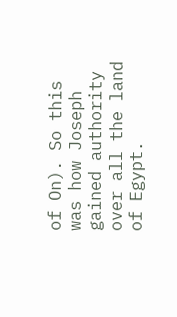of On). So this was how Joseph gained authority over all the land of Egypt.